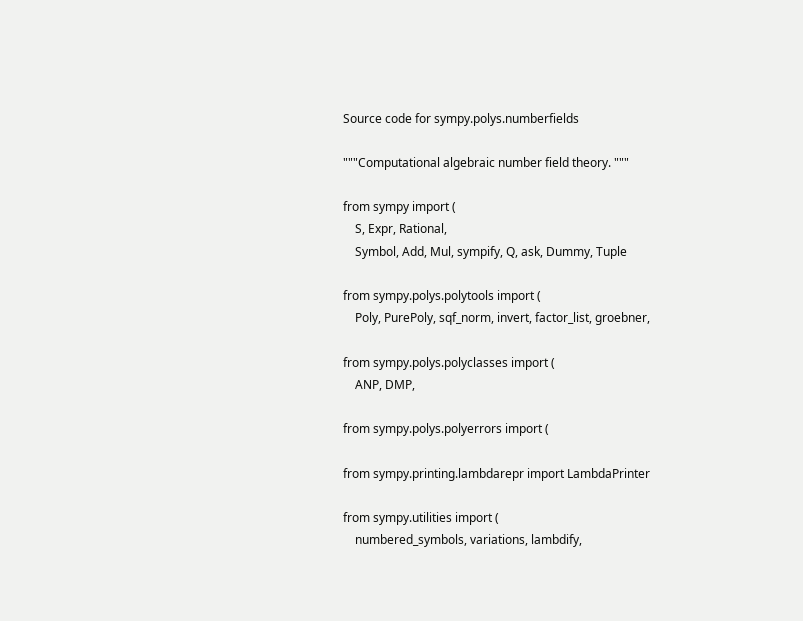Source code for sympy.polys.numberfields

"""Computational algebraic number field theory. """

from sympy import (
    S, Expr, Rational,
    Symbol, Add, Mul, sympify, Q, ask, Dummy, Tuple

from sympy.polys.polytools import (
    Poly, PurePoly, sqf_norm, invert, factor_list, groebner,

from sympy.polys.polyclasses import (
    ANP, DMP,

from sympy.polys.polyerrors import (

from sympy.printing.lambdarepr import LambdaPrinter

from sympy.utilities import (
    numbered_symbols, variations, lambdify,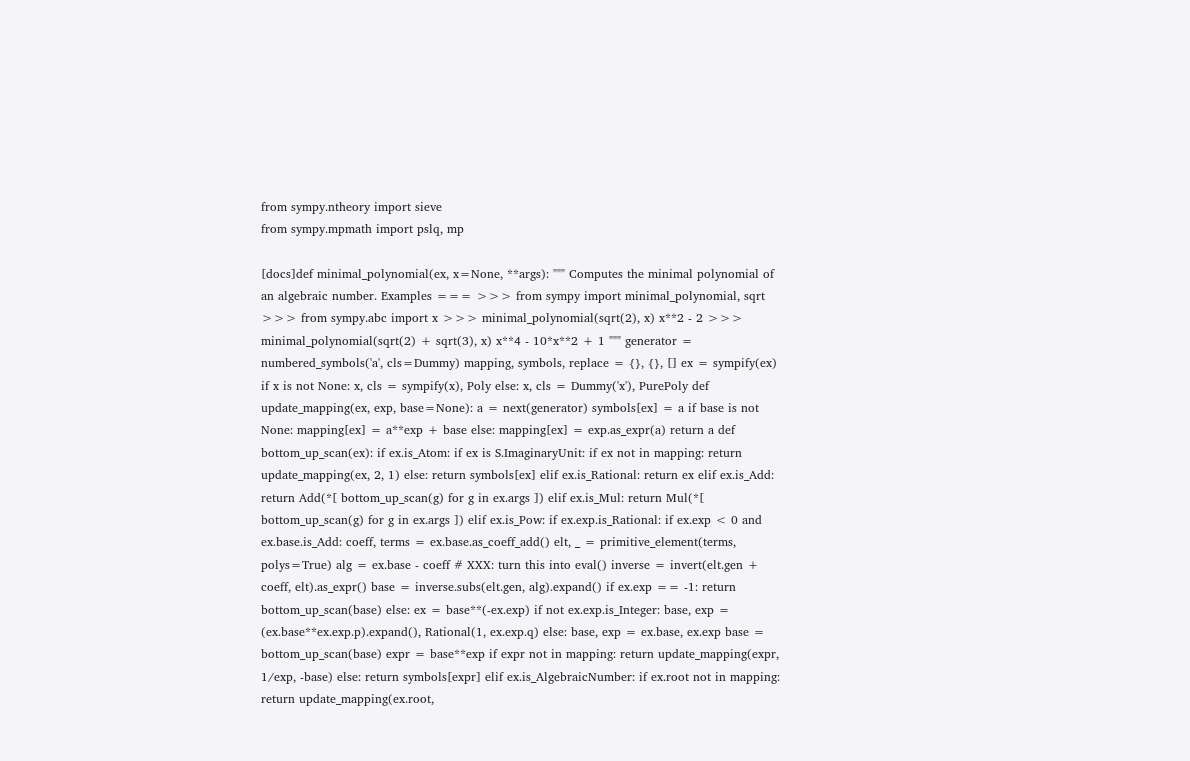from sympy.ntheory import sieve
from sympy.mpmath import pslq, mp

[docs]def minimal_polynomial(ex, x=None, **args): """ Computes the minimal polynomial of an algebraic number. Examples === >>> from sympy import minimal_polynomial, sqrt >>> from sympy.abc import x >>> minimal_polynomial(sqrt(2), x) x**2 - 2 >>> minimal_polynomial(sqrt(2) + sqrt(3), x) x**4 - 10*x**2 + 1 """ generator = numbered_symbols('a', cls=Dummy) mapping, symbols, replace = {}, {}, [] ex = sympify(ex) if x is not None: x, cls = sympify(x), Poly else: x, cls = Dummy('x'), PurePoly def update_mapping(ex, exp, base=None): a = next(generator) symbols[ex] = a if base is not None: mapping[ex] = a**exp + base else: mapping[ex] = exp.as_expr(a) return a def bottom_up_scan(ex): if ex.is_Atom: if ex is S.ImaginaryUnit: if ex not in mapping: return update_mapping(ex, 2, 1) else: return symbols[ex] elif ex.is_Rational: return ex elif ex.is_Add: return Add(*[ bottom_up_scan(g) for g in ex.args ]) elif ex.is_Mul: return Mul(*[ bottom_up_scan(g) for g in ex.args ]) elif ex.is_Pow: if ex.exp.is_Rational: if ex.exp < 0 and ex.base.is_Add: coeff, terms = ex.base.as_coeff_add() elt, _ = primitive_element(terms, polys=True) alg = ex.base - coeff # XXX: turn this into eval() inverse = invert(elt.gen + coeff, elt).as_expr() base = inverse.subs(elt.gen, alg).expand() if ex.exp == -1: return bottom_up_scan(base) else: ex = base**(-ex.exp) if not ex.exp.is_Integer: base, exp = (ex.base**ex.exp.p).expand(), Rational(1, ex.exp.q) else: base, exp = ex.base, ex.exp base = bottom_up_scan(base) expr = base**exp if expr not in mapping: return update_mapping(expr, 1/exp, -base) else: return symbols[expr] elif ex.is_AlgebraicNumber: if ex.root not in mapping: return update_mapping(ex.root,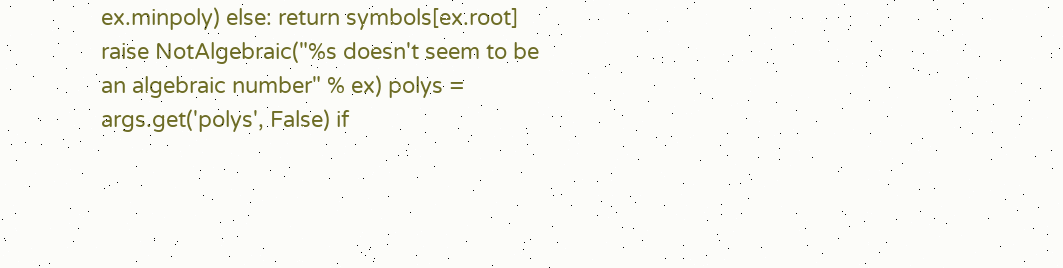ex.minpoly) else: return symbols[ex.root] raise NotAlgebraic("%s doesn't seem to be an algebraic number" % ex) polys = args.get('polys', False) if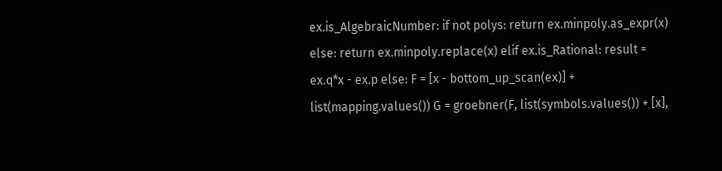ex.is_AlgebraicNumber: if not polys: return ex.minpoly.as_expr(x) else: return ex.minpoly.replace(x) elif ex.is_Rational: result = ex.q*x - ex.p else: F = [x - bottom_up_scan(ex)] + list(mapping.values()) G = groebner(F, list(symbols.values()) + [x],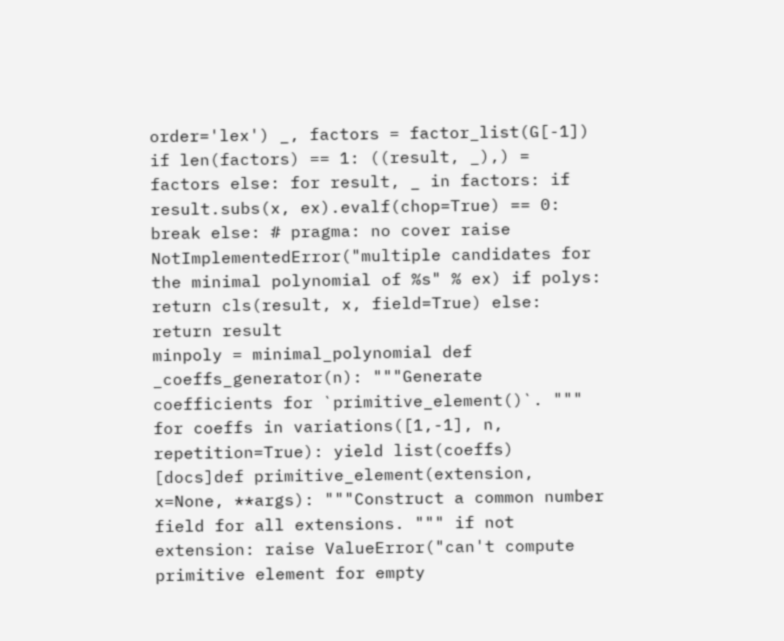order='lex') _, factors = factor_list(G[-1]) if len(factors) == 1: ((result, _),) = factors else: for result, _ in factors: if result.subs(x, ex).evalf(chop=True) == 0: break else: # pragma: no cover raise NotImplementedError("multiple candidates for the minimal polynomial of %s" % ex) if polys: return cls(result, x, field=True) else: return result
minpoly = minimal_polynomial def _coeffs_generator(n): """Generate coefficients for `primitive_element()`. """ for coeffs in variations([1,-1], n, repetition=True): yield list(coeffs)
[docs]def primitive_element(extension, x=None, **args): """Construct a common number field for all extensions. """ if not extension: raise ValueError("can't compute primitive element for empty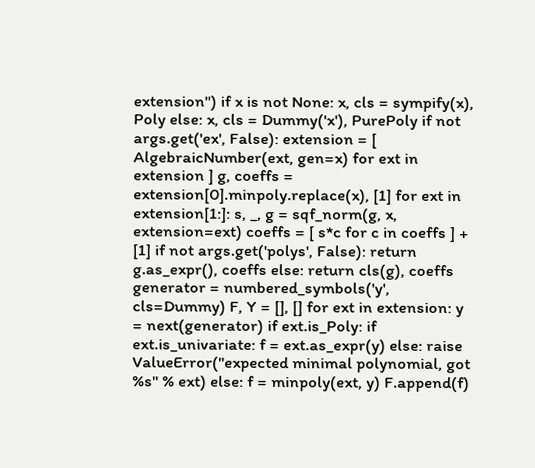extension") if x is not None: x, cls = sympify(x), Poly else: x, cls = Dummy('x'), PurePoly if not args.get('ex', False): extension = [ AlgebraicNumber(ext, gen=x) for ext in extension ] g, coeffs = extension[0].minpoly.replace(x), [1] for ext in extension[1:]: s, _, g = sqf_norm(g, x, extension=ext) coeffs = [ s*c for c in coeffs ] + [1] if not args.get('polys', False): return g.as_expr(), coeffs else: return cls(g), coeffs generator = numbered_symbols('y', cls=Dummy) F, Y = [], [] for ext in extension: y = next(generator) if ext.is_Poly: if ext.is_univariate: f = ext.as_expr(y) else: raise ValueError("expected minimal polynomial, got %s" % ext) else: f = minpoly(ext, y) F.append(f)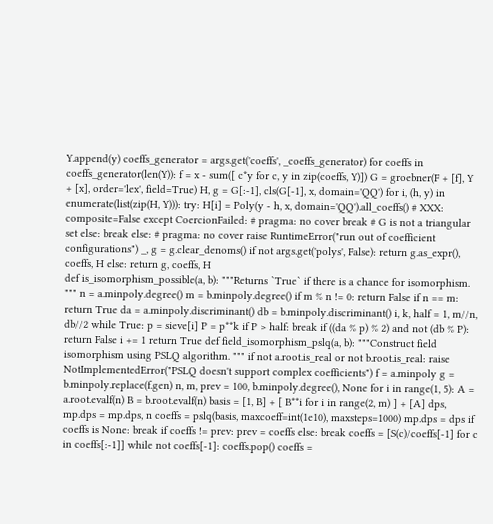Y.append(y) coeffs_generator = args.get('coeffs', _coeffs_generator) for coeffs in coeffs_generator(len(Y)): f = x - sum([ c*y for c, y in zip(coeffs, Y)]) G = groebner(F + [f], Y + [x], order='lex', field=True) H, g = G[:-1], cls(G[-1], x, domain='QQ') for i, (h, y) in enumerate(list(zip(H, Y))): try: H[i] = Poly(y - h, x, domain='QQ').all_coeffs() # XXX: composite=False except CoercionFailed: # pragma: no cover break # G is not a triangular set else: break else: # pragma: no cover raise RuntimeError("run out of coefficient configurations") _, g = g.clear_denoms() if not args.get('polys', False): return g.as_expr(), coeffs, H else: return g, coeffs, H
def is_isomorphism_possible(a, b): """Returns `True` if there is a chance for isomorphism. """ n = a.minpoly.degree() m = b.minpoly.degree() if m % n != 0: return False if n == m: return True da = a.minpoly.discriminant() db = b.minpoly.discriminant() i, k, half = 1, m//n, db//2 while True: p = sieve[i] P = p**k if P > half: break if ((da % p) % 2) and not (db % P): return False i += 1 return True def field_isomorphism_pslq(a, b): """Construct field isomorphism using PSLQ algorithm. """ if not a.root.is_real or not b.root.is_real: raise NotImplementedError("PSLQ doesn't support complex coefficients") f = a.minpoly g = b.minpoly.replace(f.gen) n, m, prev = 100, b.minpoly.degree(), None for i in range(1, 5): A = a.root.evalf(n) B = b.root.evalf(n) basis = [1, B] + [ B**i for i in range(2, m) ] + [A] dps, mp.dps = mp.dps, n coeffs = pslq(basis, maxcoeff=int(1e10), maxsteps=1000) mp.dps = dps if coeffs is None: break if coeffs != prev: prev = coeffs else: break coeffs = [S(c)/coeffs[-1] for c in coeffs[:-1]] while not coeffs[-1]: coeffs.pop() coeffs =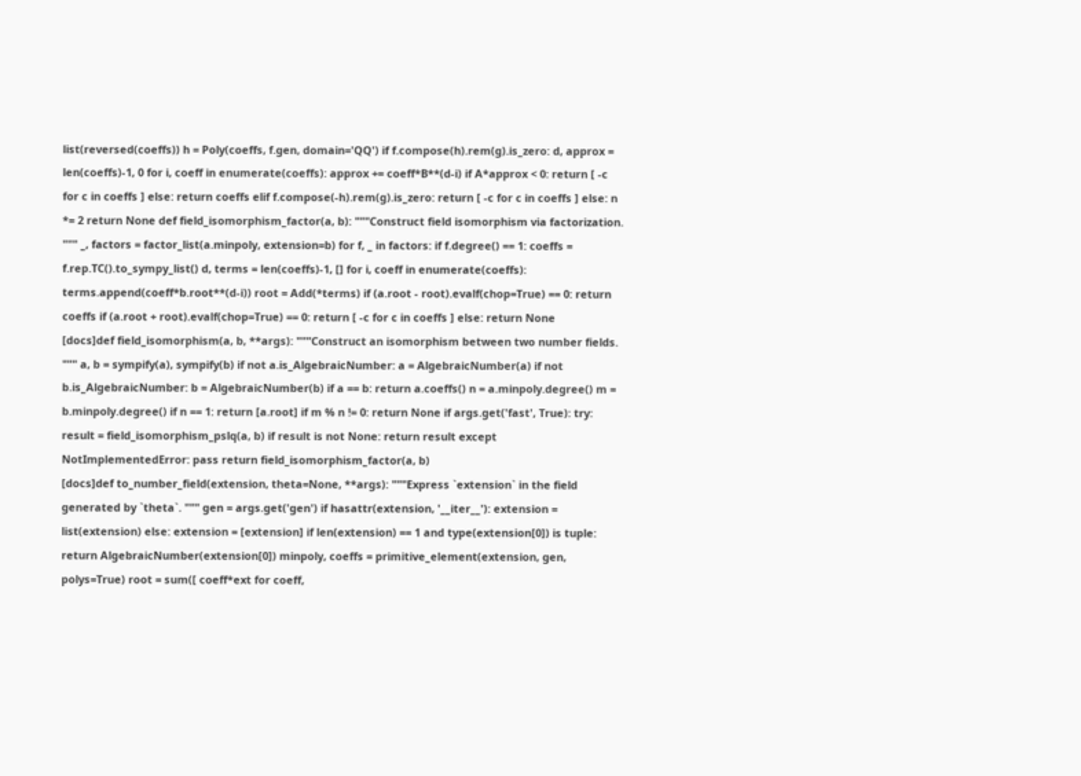list(reversed(coeffs)) h = Poly(coeffs, f.gen, domain='QQ') if f.compose(h).rem(g).is_zero: d, approx = len(coeffs)-1, 0 for i, coeff in enumerate(coeffs): approx += coeff*B**(d-i) if A*approx < 0: return [ -c for c in coeffs ] else: return coeffs elif f.compose(-h).rem(g).is_zero: return [ -c for c in coeffs ] else: n *= 2 return None def field_isomorphism_factor(a, b): """Construct field isomorphism via factorization. """ _, factors = factor_list(a.minpoly, extension=b) for f, _ in factors: if f.degree() == 1: coeffs = f.rep.TC().to_sympy_list() d, terms = len(coeffs)-1, [] for i, coeff in enumerate(coeffs): terms.append(coeff*b.root**(d-i)) root = Add(*terms) if (a.root - root).evalf(chop=True) == 0: return coeffs if (a.root + root).evalf(chop=True) == 0: return [ -c for c in coeffs ] else: return None
[docs]def field_isomorphism(a, b, **args): """Construct an isomorphism between two number fields. """ a, b = sympify(a), sympify(b) if not a.is_AlgebraicNumber: a = AlgebraicNumber(a) if not b.is_AlgebraicNumber: b = AlgebraicNumber(b) if a == b: return a.coeffs() n = a.minpoly.degree() m = b.minpoly.degree() if n == 1: return [a.root] if m % n != 0: return None if args.get('fast', True): try: result = field_isomorphism_pslq(a, b) if result is not None: return result except NotImplementedError: pass return field_isomorphism_factor(a, b)
[docs]def to_number_field(extension, theta=None, **args): """Express `extension` in the field generated by `theta`. """ gen = args.get('gen') if hasattr(extension, '__iter__'): extension = list(extension) else: extension = [extension] if len(extension) == 1 and type(extension[0]) is tuple: return AlgebraicNumber(extension[0]) minpoly, coeffs = primitive_element(extension, gen, polys=True) root = sum([ coeff*ext for coeff,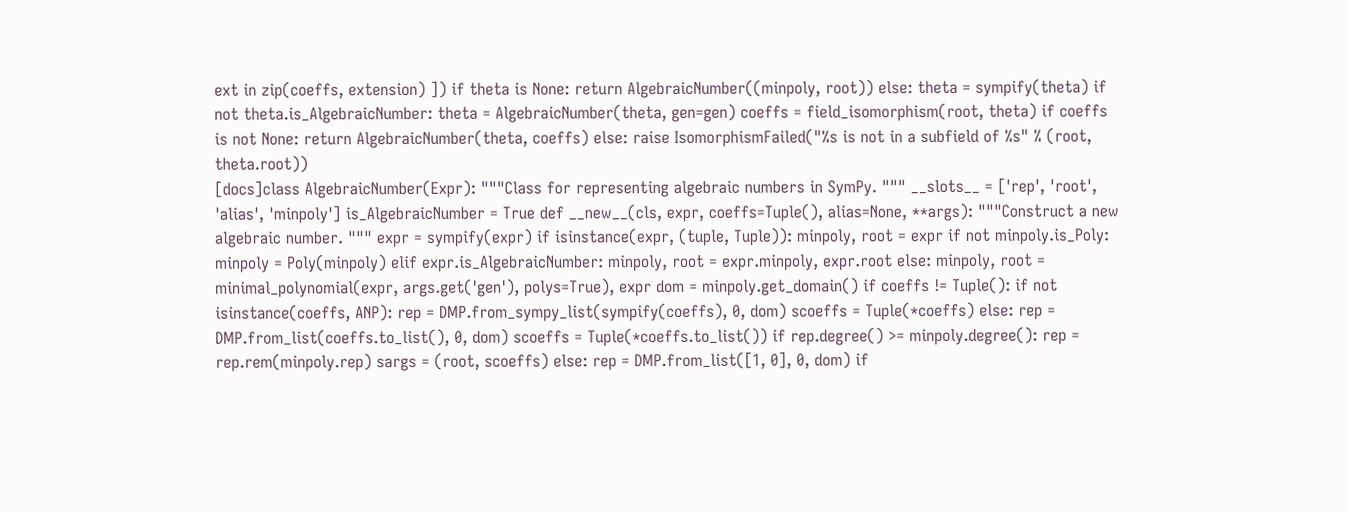ext in zip(coeffs, extension) ]) if theta is None: return AlgebraicNumber((minpoly, root)) else: theta = sympify(theta) if not theta.is_AlgebraicNumber: theta = AlgebraicNumber(theta, gen=gen) coeffs = field_isomorphism(root, theta) if coeffs is not None: return AlgebraicNumber(theta, coeffs) else: raise IsomorphismFailed("%s is not in a subfield of %s" % (root, theta.root))
[docs]class AlgebraicNumber(Expr): """Class for representing algebraic numbers in SymPy. """ __slots__ = ['rep', 'root', 'alias', 'minpoly'] is_AlgebraicNumber = True def __new__(cls, expr, coeffs=Tuple(), alias=None, **args): """Construct a new algebraic number. """ expr = sympify(expr) if isinstance(expr, (tuple, Tuple)): minpoly, root = expr if not minpoly.is_Poly: minpoly = Poly(minpoly) elif expr.is_AlgebraicNumber: minpoly, root = expr.minpoly, expr.root else: minpoly, root = minimal_polynomial(expr, args.get('gen'), polys=True), expr dom = minpoly.get_domain() if coeffs != Tuple(): if not isinstance(coeffs, ANP): rep = DMP.from_sympy_list(sympify(coeffs), 0, dom) scoeffs = Tuple(*coeffs) else: rep = DMP.from_list(coeffs.to_list(), 0, dom) scoeffs = Tuple(*coeffs.to_list()) if rep.degree() >= minpoly.degree(): rep = rep.rem(minpoly.rep) sargs = (root, scoeffs) else: rep = DMP.from_list([1, 0], 0, dom) if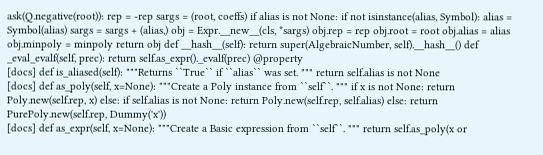ask(Q.negative(root)): rep = -rep sargs = (root, coeffs) if alias is not None: if not isinstance(alias, Symbol): alias = Symbol(alias) sargs = sargs + (alias,) obj = Expr.__new__(cls, *sargs) obj.rep = rep obj.root = root obj.alias = alias obj.minpoly = minpoly return obj def __hash__(self): return super(AlgebraicNumber, self).__hash__() def _eval_evalf(self, prec): return self.as_expr()._evalf(prec) @property
[docs] def is_aliased(self): """Returns ``True`` if ``alias`` was set. """ return self.alias is not None
[docs] def as_poly(self, x=None): """Create a Poly instance from ``self``. """ if x is not None: return Poly.new(self.rep, x) else: if self.alias is not None: return Poly.new(self.rep, self.alias) else: return PurePoly.new(self.rep, Dummy('x'))
[docs] def as_expr(self, x=None): """Create a Basic expression from ``self``. """ return self.as_poly(x or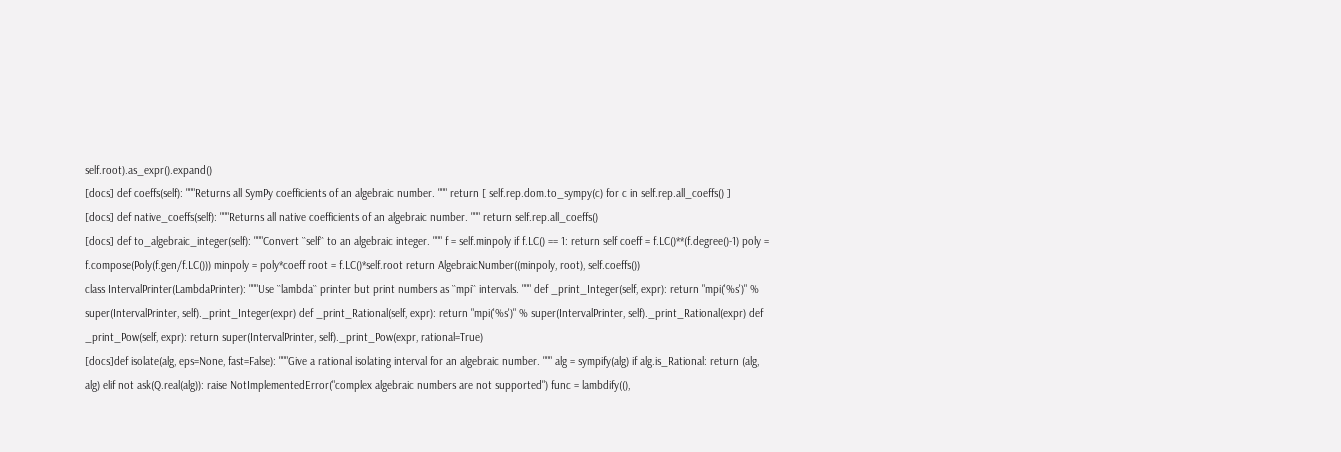self.root).as_expr().expand()
[docs] def coeffs(self): """Returns all SymPy coefficients of an algebraic number. """ return [ self.rep.dom.to_sympy(c) for c in self.rep.all_coeffs() ]
[docs] def native_coeffs(self): """Returns all native coefficients of an algebraic number. """ return self.rep.all_coeffs()
[docs] def to_algebraic_integer(self): """Convert ``self`` to an algebraic integer. """ f = self.minpoly if f.LC() == 1: return self coeff = f.LC()**(f.degree()-1) poly = f.compose(Poly(f.gen/f.LC())) minpoly = poly*coeff root = f.LC()*self.root return AlgebraicNumber((minpoly, root), self.coeffs())
class IntervalPrinter(LambdaPrinter): """Use ``lambda`` printer but print numbers as ``mpi`` intervals. """ def _print_Integer(self, expr): return "mpi('%s')" % super(IntervalPrinter, self)._print_Integer(expr) def _print_Rational(self, expr): return "mpi('%s')" % super(IntervalPrinter, self)._print_Rational(expr) def _print_Pow(self, expr): return super(IntervalPrinter, self)._print_Pow(expr, rational=True)
[docs]def isolate(alg, eps=None, fast=False): """Give a rational isolating interval for an algebraic number. """ alg = sympify(alg) if alg.is_Rational: return (alg, alg) elif not ask(Q.real(alg)): raise NotImplementedError("complex algebraic numbers are not supported") func = lambdify((),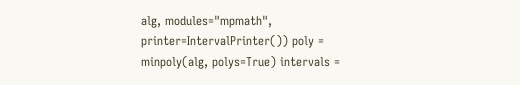alg, modules="mpmath", printer=IntervalPrinter()) poly = minpoly(alg, polys=True) intervals =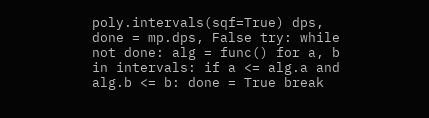poly.intervals(sqf=True) dps, done = mp.dps, False try: while not done: alg = func() for a, b in intervals: if a <= alg.a and alg.b <= b: done = True break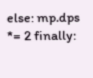else: mp.dps *= 2 finally: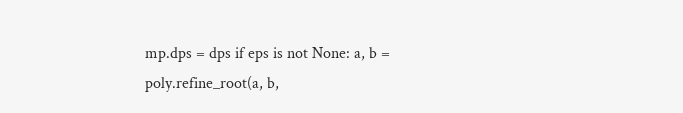mp.dps = dps if eps is not None: a, b = poly.refine_root(a, b,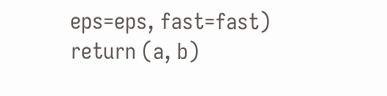eps=eps, fast=fast) return (a, b)